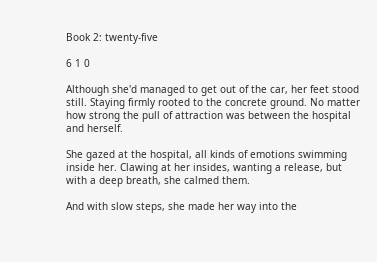Book 2: twenty-five

6 1 0

Although she'd managed to get out of the car, her feet stood still. Staying firmly rooted to the concrete ground. No matter how strong the pull of attraction was between the hospital and herself.

She gazed at the hospital, all kinds of emotions swimming inside her. Clawing at her insides, wanting a release, but with a deep breath, she calmed them.

And with slow steps, she made her way into the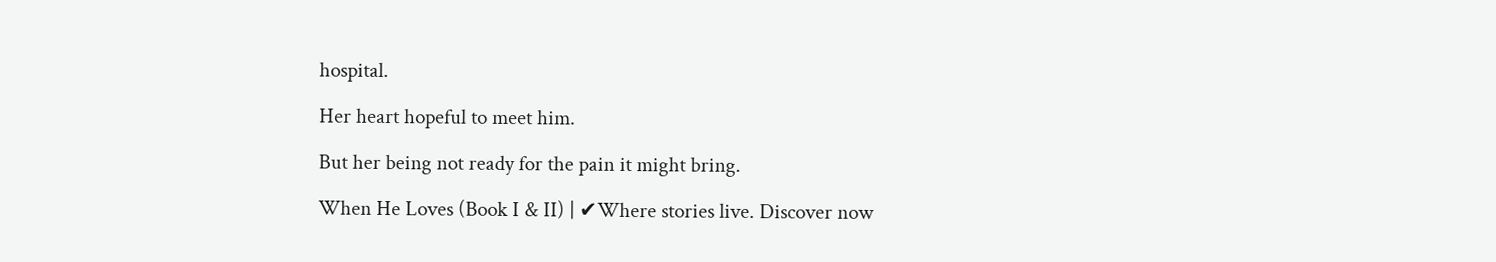hospital.

Her heart hopeful to meet him.

But her being not ready for the pain it might bring.

When He Loves (Book I & II) | ✔Where stories live. Discover now